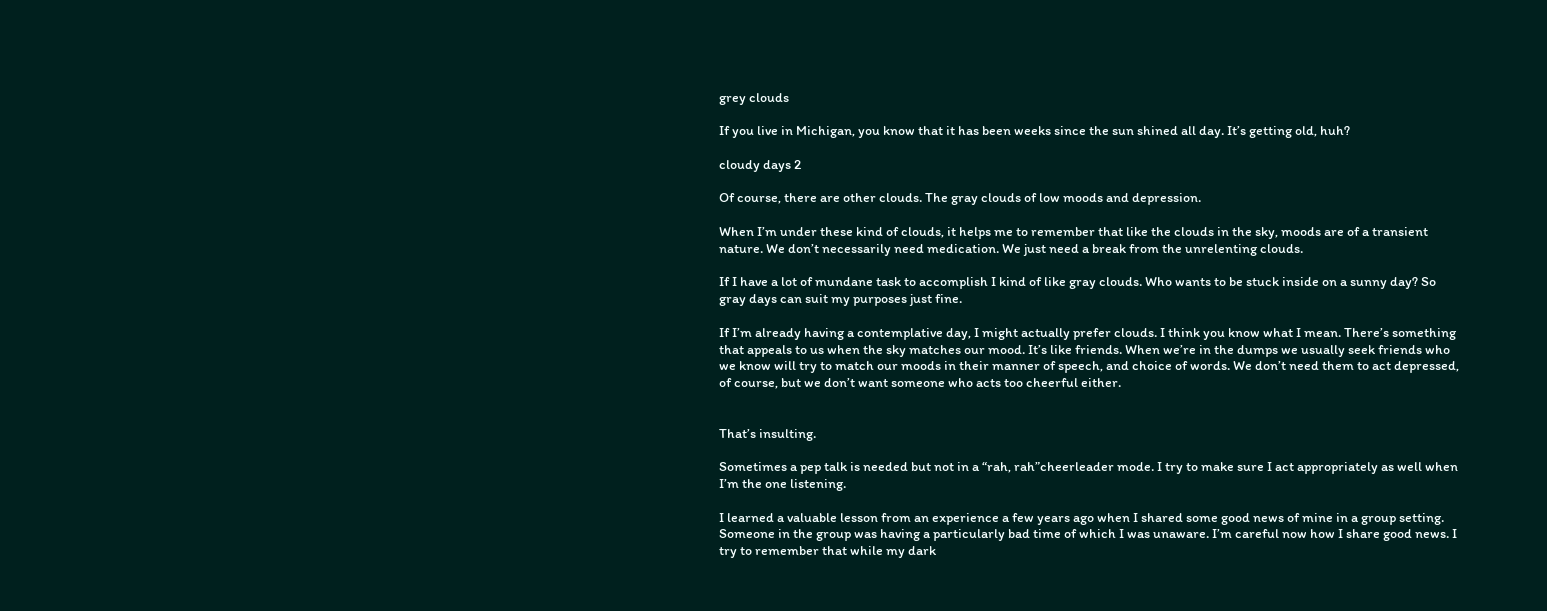grey clouds

If you live in Michigan, you know that it has been weeks since the sun shined all day. It’s getting old, huh?

cloudy days 2

Of course, there are other clouds. The gray clouds of low moods and depression.

When I’m under these kind of clouds, it helps me to remember that like the clouds in the sky, moods are of a transient nature. We don’t necessarily need medication. We just need a break from the unrelenting clouds.

If I have a lot of mundane task to accomplish I kind of like gray clouds. Who wants to be stuck inside on a sunny day? So gray days can suit my purposes just fine.

If I’m already having a contemplative day, I might actually prefer clouds. I think you know what I mean. There’s something that appeals to us when the sky matches our mood. It’s like friends. When we’re in the dumps we usually seek friends who we know will try to match our moods in their manner of speech, and choice of words. We don’t need them to act depressed, of course, but we don’t want someone who acts too cheerful either.


That’s insulting.

Sometimes a pep talk is needed but not in a “rah, rah”cheerleader mode. I try to make sure I act appropriately as well when I’m the one listening.

I learned a valuable lesson from an experience a few years ago when I shared some good news of mine in a group setting. Someone in the group was having a particularly bad time of which I was unaware. I’m careful now how I share good news. I try to remember that while my dark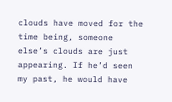clouds have moved for the time being, someone else’s clouds are just appearing. If he’d seen my past, he would have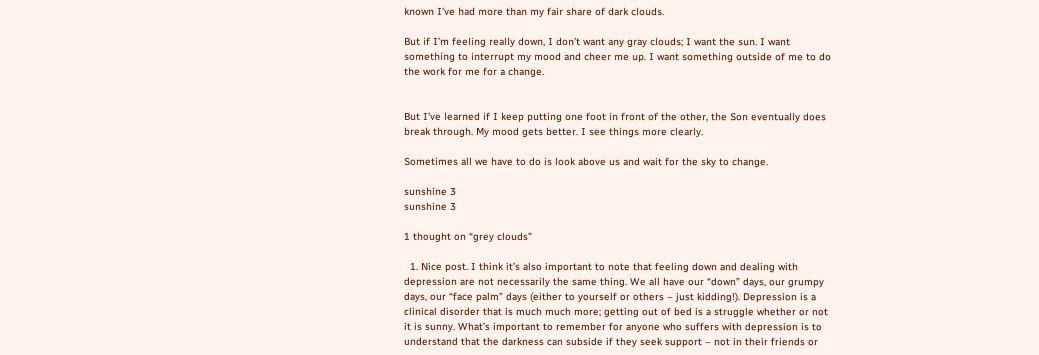known I’ve had more than my fair share of dark clouds.

But if I’m feeling really down, I don’t want any gray clouds; I want the sun. I want something to interrupt my mood and cheer me up. I want something outside of me to do the work for me for a change.


But I’ve learned if I keep putting one foot in front of the other, the Son eventually does break through. My mood gets better. I see things more clearly.

Sometimes all we have to do is look above us and wait for the sky to change.

sunshine 3
sunshine 3

1 thought on “grey clouds”

  1. Nice post. I think it’s also important to note that feeling down and dealing with depression are not necessarily the same thing. We all have our “down” days, our grumpy days, our “face palm” days (either to yourself or others – just kidding!). Depression is a clinical disorder that is much much more; getting out of bed is a struggle whether or not it is sunny. What’s important to remember for anyone who suffers with depression is to understand that the darkness can subside if they seek support – not in their friends or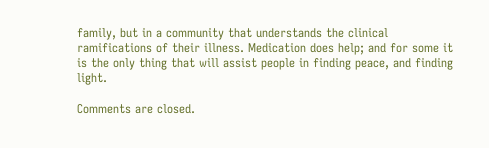family, but in a community that understands the clinical ramifications of their illness. Medication does help; and for some it is the only thing that will assist people in finding peace, and finding light.

Comments are closed.